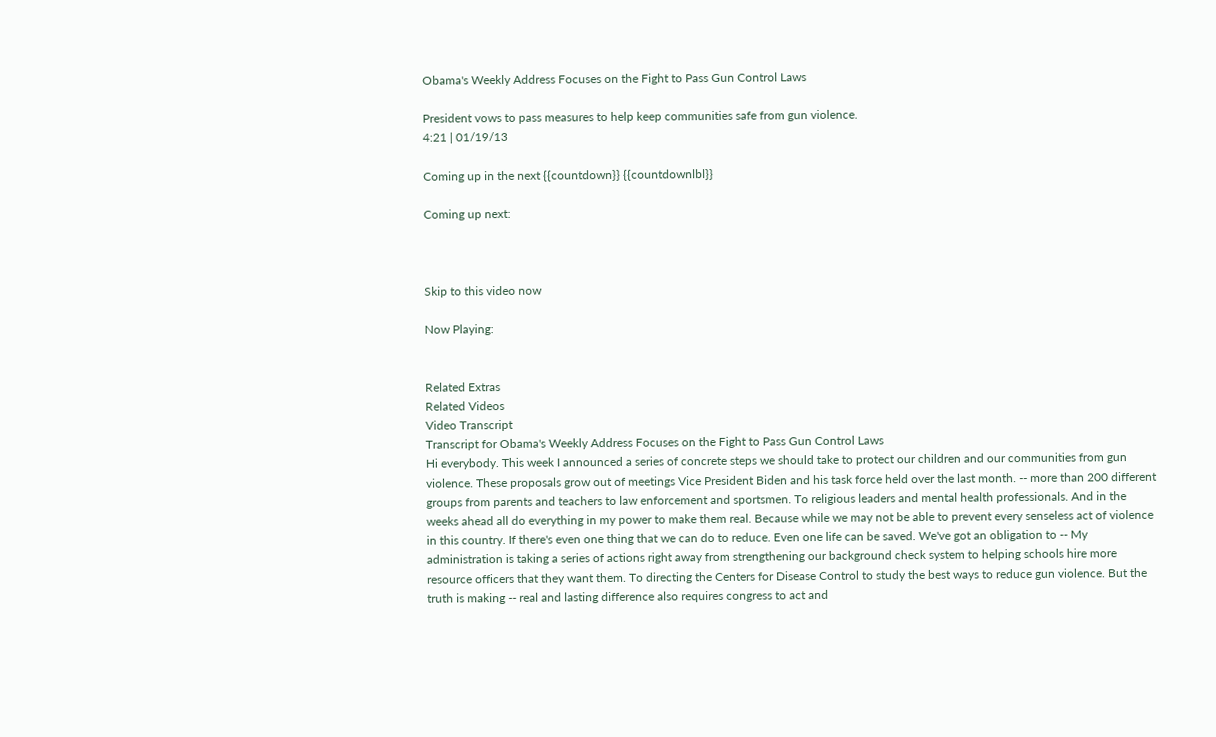Obama's Weekly Address Focuses on the Fight to Pass Gun Control Laws

President vows to pass measures to help keep communities safe from gun violence.
4:21 | 01/19/13

Coming up in the next {{countdown}} {{countdownlbl}}

Coming up next:



Skip to this video now

Now Playing:


Related Extras
Related Videos
Video Transcript
Transcript for Obama's Weekly Address Focuses on the Fight to Pass Gun Control Laws
Hi everybody. This week I announced a series of concrete steps we should take to protect our children and our communities from gun violence. These proposals grow out of meetings Vice President Biden and his task force held over the last month. -- more than 200 different groups from parents and teachers to law enforcement and sportsmen. To religious leaders and mental health professionals. And in the weeks ahead all do everything in my power to make them real. Because while we may not be able to prevent every senseless act of violence in this country. If there's even one thing that we can do to reduce. Even one life can be saved. We've got an obligation to -- My administration is taking a series of actions right away from strengthening our background check system to helping schools hire more resource officers that they want them. To directing the Centers for Disease Control to study the best ways to reduce gun violence. But the truth is making -- real and lasting difference also requires congress to act and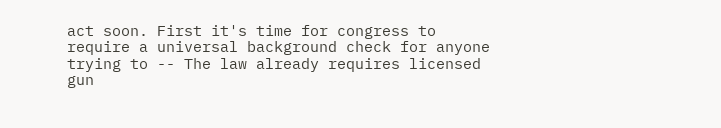act soon. First it's time for congress to require a universal background check for anyone trying to -- The law already requires licensed gun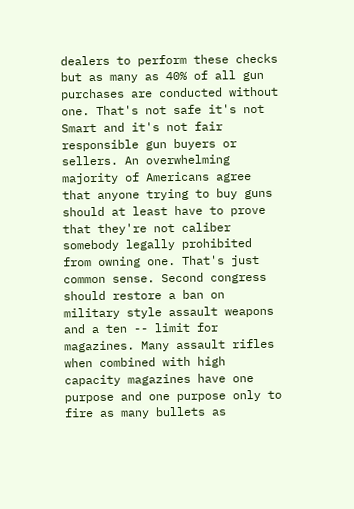dealers to perform these checks but as many as 40% of all gun purchases are conducted without one. That's not safe it's not Smart and it's not fair responsible gun buyers or sellers. An overwhelming majority of Americans agree that anyone trying to buy guns should at least have to prove that they're not caliber somebody legally prohibited from owning one. That's just common sense. Second congress should restore a ban on military style assault weapons and a ten -- limit for magazines. Many assault rifles when combined with high capacity magazines have one purpose and one purpose only to fire as many bullets as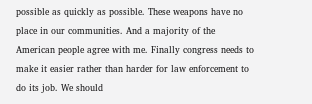possible as quickly as possible. These weapons have no place in our communities. And a majority of the American people agree with me. Finally congress needs to make it easier rather than harder for law enforcement to do its job. We should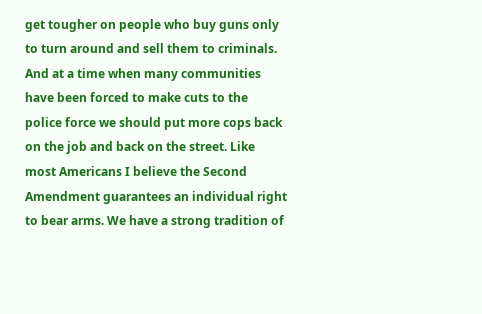get tougher on people who buy guns only to turn around and sell them to criminals. And at a time when many communities have been forced to make cuts to the police force we should put more cops back on the job and back on the street. Like most Americans I believe the Second Amendment guarantees an individual right to bear arms. We have a strong tradition of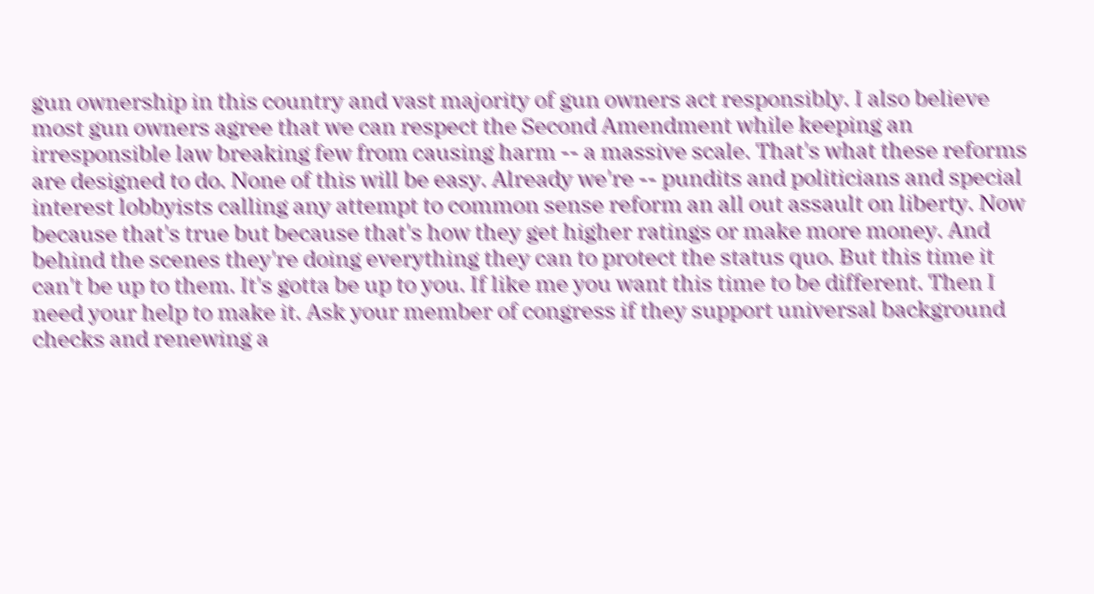gun ownership in this country and vast majority of gun owners act responsibly. I also believe most gun owners agree that we can respect the Second Amendment while keeping an irresponsible law breaking few from causing harm -- a massive scale. That's what these reforms are designed to do. None of this will be easy. Already we're -- pundits and politicians and special interest lobbyists calling any attempt to common sense reform an all out assault on liberty. Now because that's true but because that's how they get higher ratings or make more money. And behind the scenes they're doing everything they can to protect the status quo. But this time it can't be up to them. It's gotta be up to you. If like me you want this time to be different. Then I need your help to make it. Ask your member of congress if they support universal background checks and renewing a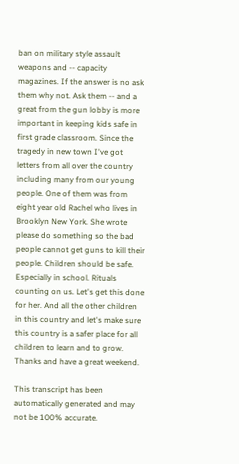ban on military style assault weapons and -- capacity magazines. If the answer is no ask them why not. Ask them -- and a great from the gun lobby is more important in keeping kids safe in first grade classroom. Since the tragedy in new town I've got letters from all over the country including many from our young people. One of them was from eight year old Rachel who lives in Brooklyn New York. She wrote please do something so the bad people cannot get guns to kill their people. Children should be safe. Especially in school. Rituals counting on us. Let's get this done for her. And all the other children in this country and let's make sure this country is a safer place for all children to learn and to grow. Thanks and have a great weekend.

This transcript has been automatically generated and may not be 100% accurate.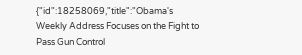{"id":18258069,"title":"Obama's Weekly Address Focuses on the Fight to Pass Gun Control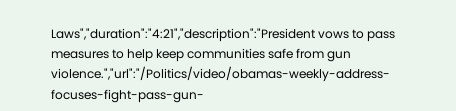Laws","duration":"4:21","description":"President vows to pass measures to help keep communities safe from gun violence.","url":"/Politics/video/obamas-weekly-address-focuses-fight-pass-gun-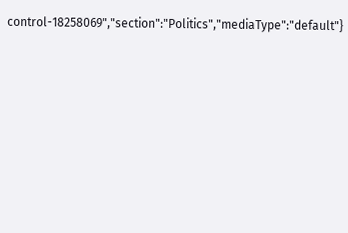control-18258069","section":"Politics","mediaType":"default"}